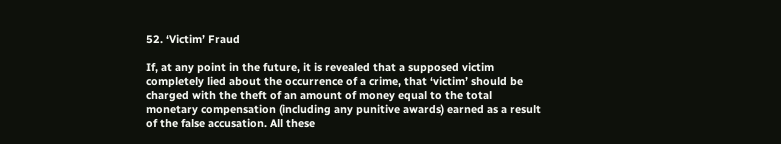52. ‘Victim’ Fraud

If, at any point in the future, it is revealed that a supposed victim completely lied about the occurrence of a crime, that ‘victim’ should be charged with the theft of an amount of money equal to the total monetary compensation (including any punitive awards) earned as a result of the false accusation. All these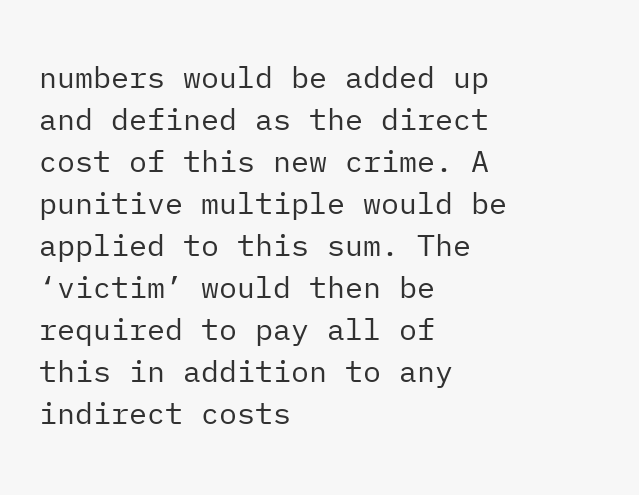numbers would be added up and defined as the direct cost of this new crime. A punitive multiple would be applied to this sum. The ‘victim’ would then be required to pay all of this in addition to any indirect costs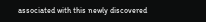associated with this newly discovered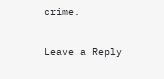crime.

Leave a Reply